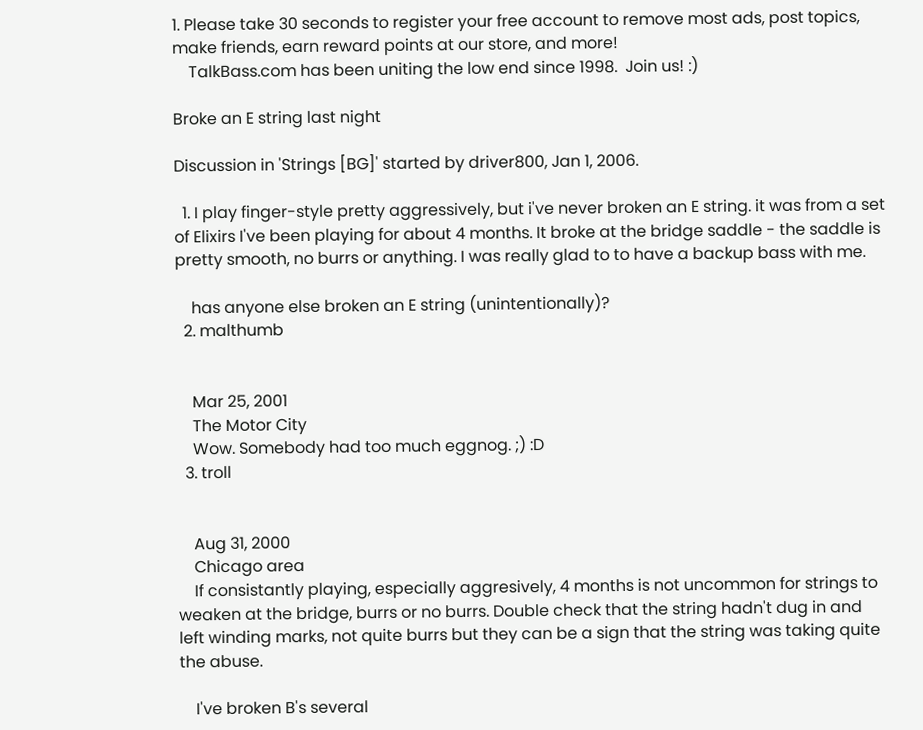1. Please take 30 seconds to register your free account to remove most ads, post topics, make friends, earn reward points at our store, and more!
    TalkBass.com has been uniting the low end since 1998.  Join us! :)

Broke an E string last night

Discussion in 'Strings [BG]' started by driver800, Jan 1, 2006.

  1. I play finger-style pretty aggressively, but i've never broken an E string. it was from a set of Elixirs I've been playing for about 4 months. It broke at the bridge saddle - the saddle is pretty smooth, no burrs or anything. I was really glad to to have a backup bass with me.

    has anyone else broken an E string (unintentionally)?
  2. malthumb


    Mar 25, 2001
    The Motor City
    Wow. Somebody had too much eggnog. ;) :D
  3. troll


    Aug 31, 2000
    Chicago area
    If consistantly playing, especially aggresively, 4 months is not uncommon for strings to weaken at the bridge, burrs or no burrs. Double check that the string hadn't dug in and left winding marks, not quite burrs but they can be a sign that the string was taking quite the abuse.

    I've broken B's several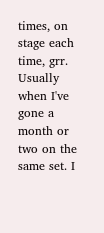times, on stage each time, grr. Usually when I've gone a month or two on the same set. I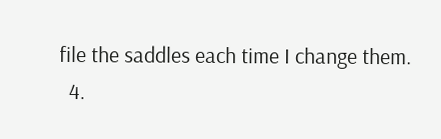file the saddles each time I change them.
  4.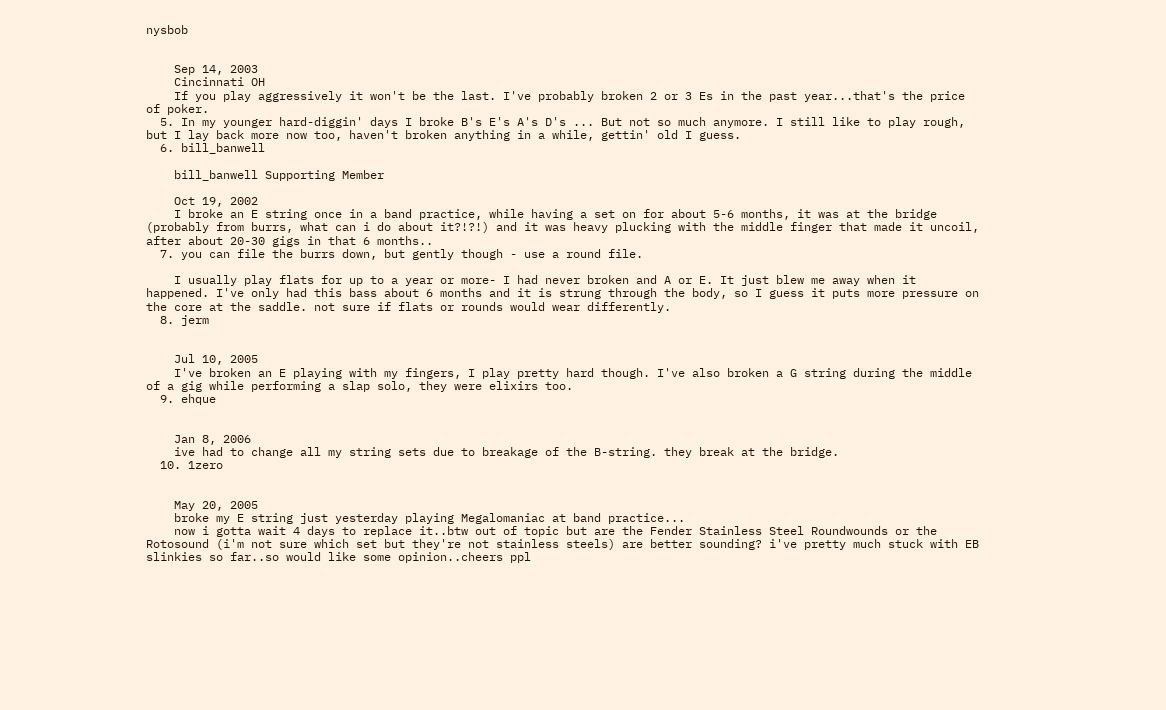nysbob


    Sep 14, 2003
    Cincinnati OH
    If you play aggressively it won't be the last. I've probably broken 2 or 3 Es in the past year...that's the price of poker.
  5. In my younger hard-diggin' days I broke B's E's A's D's ... But not so much anymore. I still like to play rough, but I lay back more now too, haven't broken anything in a while, gettin' old I guess.
  6. bill_banwell

    bill_banwell Supporting Member

    Oct 19, 2002
    I broke an E string once in a band practice, while having a set on for about 5-6 months, it was at the bridge (probably from burrs, what can i do about it?!?!) and it was heavy plucking with the middle finger that made it uncoil, after about 20-30 gigs in that 6 months..
  7. you can file the burrs down, but gently though - use a round file.

    I usually play flats for up to a year or more- I had never broken and A or E. It just blew me away when it happened. I've only had this bass about 6 months and it is strung through the body, so I guess it puts more pressure on the core at the saddle. not sure if flats or rounds would wear differently.
  8. jerm


    Jul 10, 2005
    I've broken an E playing with my fingers, I play pretty hard though. I've also broken a G string during the middle of a gig while performing a slap solo, they were elixirs too.
  9. ehque


    Jan 8, 2006
    ive had to change all my string sets due to breakage of the B-string. they break at the bridge.
  10. 1zero


    May 20, 2005
    broke my E string just yesterday playing Megalomaniac at band practice...
    now i gotta wait 4 days to replace it..btw out of topic but are the Fender Stainless Steel Roundwounds or the Rotosound (i'm not sure which set but they're not stainless steels) are better sounding? i've pretty much stuck with EB slinkies so far..so would like some opinion..cheers ppl